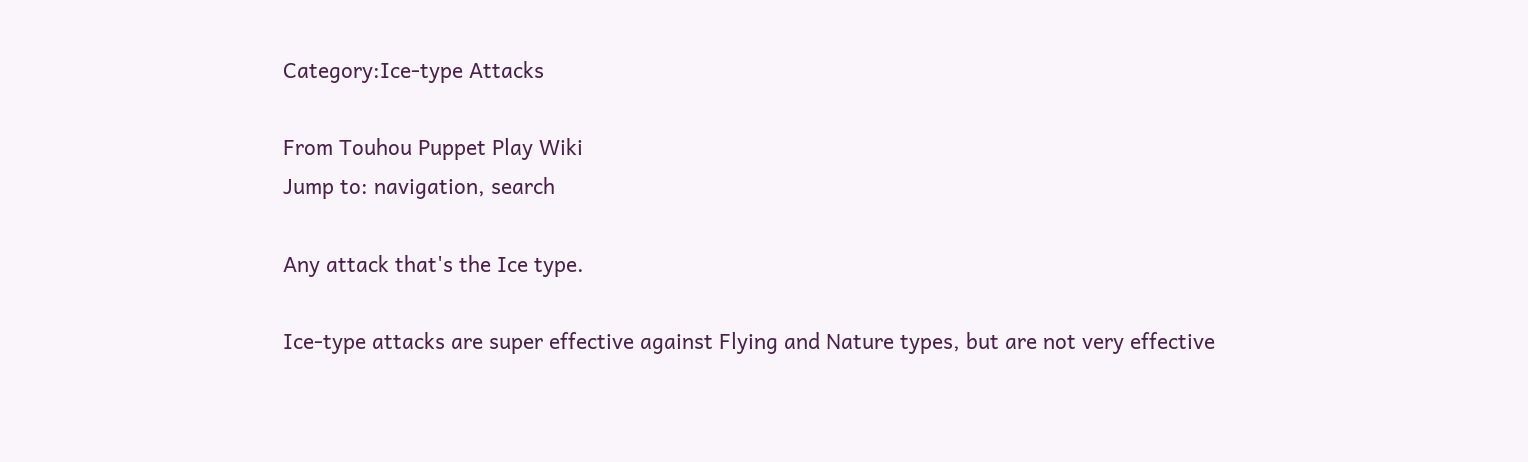Category:Ice-type Attacks

From Touhou Puppet Play Wiki
Jump to: navigation, search

Any attack that's the Ice type.

Ice-type attacks are super effective against Flying and Nature types, but are not very effective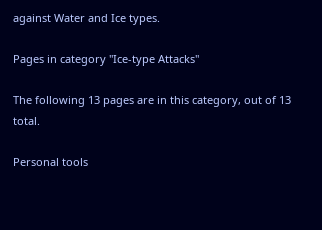against Water and Ice types.

Pages in category "Ice-type Attacks"

The following 13 pages are in this category, out of 13 total.

Personal tools